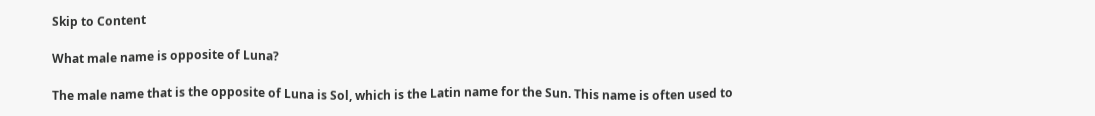Skip to Content

What male name is opposite of Luna?

The male name that is the opposite of Luna is Sol, which is the Latin name for the Sun. This name is often used to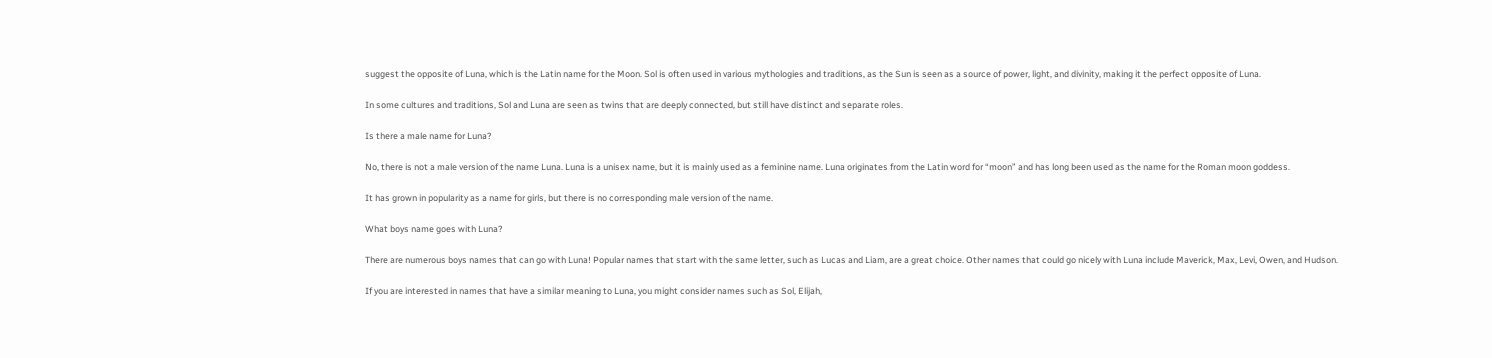suggest the opposite of Luna, which is the Latin name for the Moon. Sol is often used in various mythologies and traditions, as the Sun is seen as a source of power, light, and divinity, making it the perfect opposite of Luna.

In some cultures and traditions, Sol and Luna are seen as twins that are deeply connected, but still have distinct and separate roles.

Is there a male name for Luna?

No, there is not a male version of the name Luna. Luna is a unisex name, but it is mainly used as a feminine name. Luna originates from the Latin word for “moon” and has long been used as the name for the Roman moon goddess.

It has grown in popularity as a name for girls, but there is no corresponding male version of the name.

What boys name goes with Luna?

There are numerous boys names that can go with Luna! Popular names that start with the same letter, such as Lucas and Liam, are a great choice. Other names that could go nicely with Luna include Maverick, Max, Levi, Owen, and Hudson.

If you are interested in names that have a similar meaning to Luna, you might consider names such as Sol, Elijah,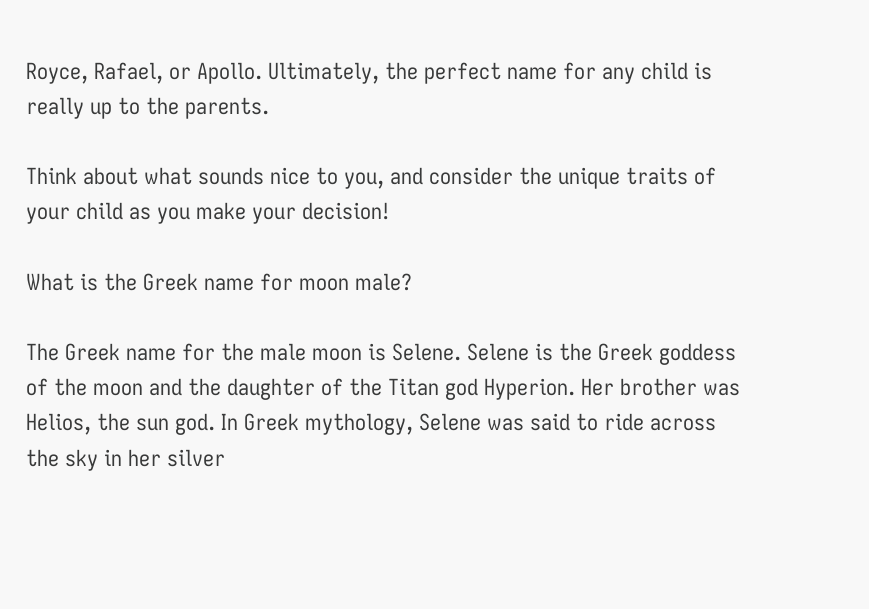Royce, Rafael, or Apollo. Ultimately, the perfect name for any child is really up to the parents.

Think about what sounds nice to you, and consider the unique traits of your child as you make your decision!

What is the Greek name for moon male?

The Greek name for the male moon is Selene. Selene is the Greek goddess of the moon and the daughter of the Titan god Hyperion. Her brother was Helios, the sun god. In Greek mythology, Selene was said to ride across the sky in her silver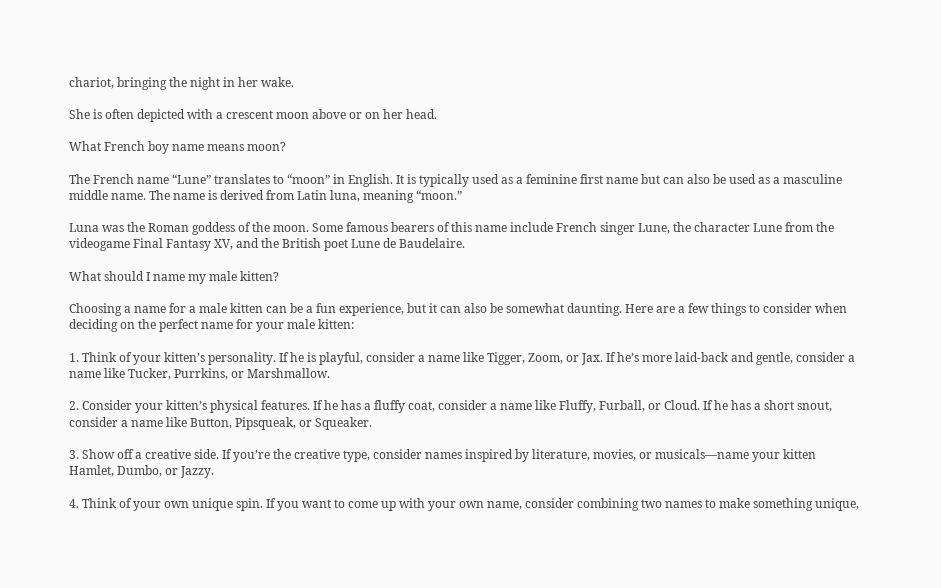chariot, bringing the night in her wake.

She is often depicted with a crescent moon above or on her head.

What French boy name means moon?

The French name “Lune” translates to “moon” in English. It is typically used as a feminine first name but can also be used as a masculine middle name. The name is derived from Latin luna, meaning “moon.”

Luna was the Roman goddess of the moon. Some famous bearers of this name include French singer Lune, the character Lune from the videogame Final Fantasy XV, and the British poet Lune de Baudelaire.

What should I name my male kitten?

Choosing a name for a male kitten can be a fun experience, but it can also be somewhat daunting. Here are a few things to consider when deciding on the perfect name for your male kitten:

1. Think of your kitten’s personality. If he is playful, consider a name like Tigger, Zoom, or Jax. If he’s more laid-back and gentle, consider a name like Tucker, Purrkins, or Marshmallow.

2. Consider your kitten’s physical features. If he has a fluffy coat, consider a name like Fluffy, Furball, or Cloud. If he has a short snout, consider a name like Button, Pipsqueak, or Squeaker.

3. Show off a creative side. If you’re the creative type, consider names inspired by literature, movies, or musicals—name your kitten Hamlet, Dumbo, or Jazzy.

4. Think of your own unique spin. If you want to come up with your own name, consider combining two names to make something unique,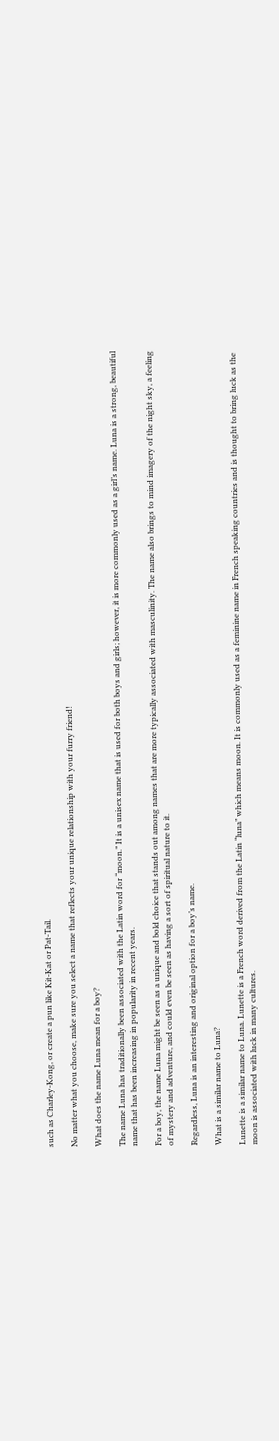such as Charley-Kong, or create a pun like Kit-Kat or Pat-Tail.

No matter what you choose, make sure you select a name that reflects your unique relationship with your furry friend!

What does the name Luna mean for a boy?

The name Luna has traditionally been associated with the Latin word for “moon.” It is a unisex name that is used for both boys and girls; however, it is more commonly used as a girl’s name. Luna is a strong, beautiful name that has been increasing in popularity in recent years.

For a boy, the name Luna might be seen as a unique and bold choice that stands out among names that are more typically associated with masculinity. The name also brings to mind imagery of the night sky, a feeling of mystery and adventure, and could even be seen as having a sort of spiritual nature to it.

Regardless, Luna is an interesting and original option for a boy’s name.

What is a similar name to Luna?

Lunette is a similar name to Luna. Lunette is a French word derived from the Latin “luna” which means moon. It is commonly used as a feminine name in French speaking countries and is thought to bring luck as the moon is associated with luck in many cultures.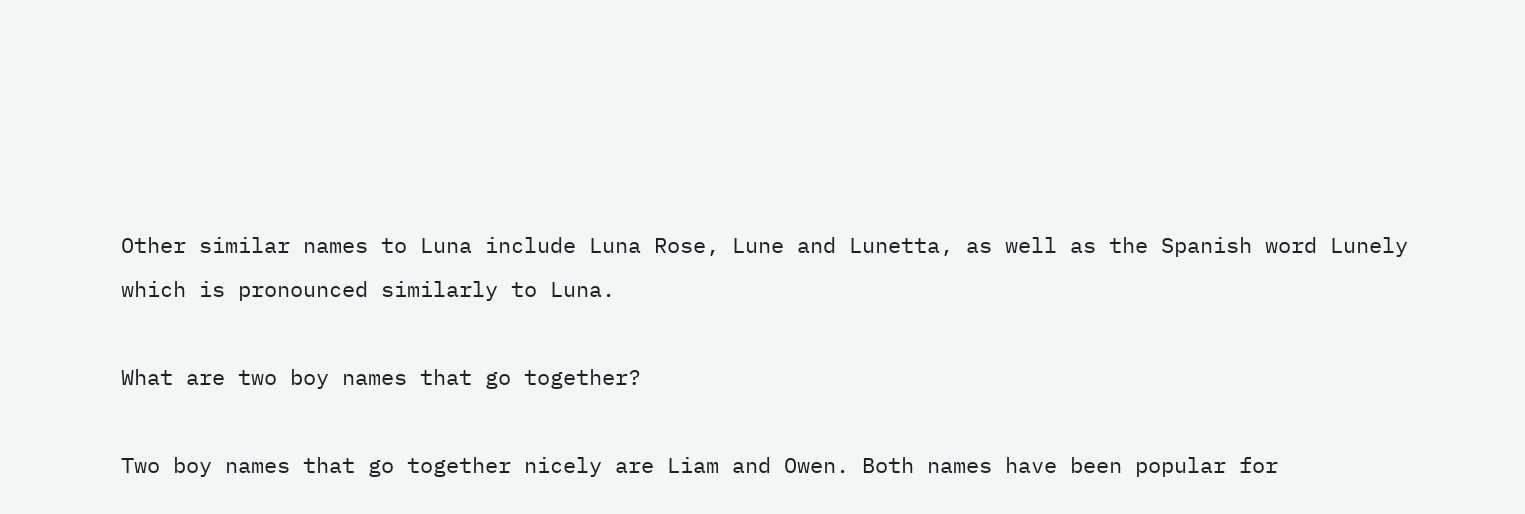Other similar names to Luna include Luna Rose, Lune and Lunetta, as well as the Spanish word Lunely which is pronounced similarly to Luna.

What are two boy names that go together?

Two boy names that go together nicely are Liam and Owen. Both names have been popular for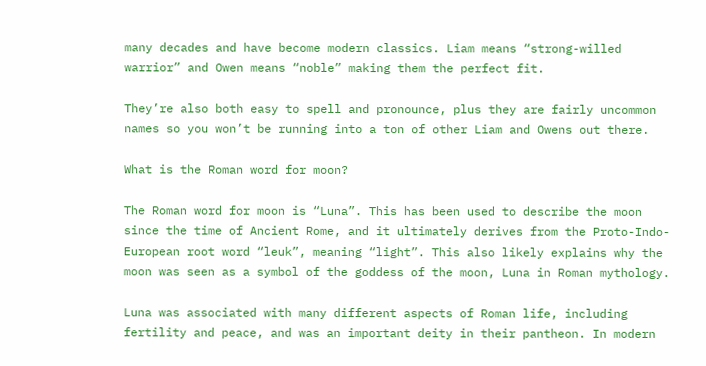many decades and have become modern classics. Liam means “strong-willed warrior” and Owen means “noble” making them the perfect fit.

They’re also both easy to spell and pronounce, plus they are fairly uncommon names so you won’t be running into a ton of other Liam and Owens out there.

What is the Roman word for moon?

The Roman word for moon is “Luna”. This has been used to describe the moon since the time of Ancient Rome, and it ultimately derives from the Proto-Indo-European root word “leuk”, meaning “light”. This also likely explains why the moon was seen as a symbol of the goddess of the moon, Luna in Roman mythology.

Luna was associated with many different aspects of Roman life, including fertility and peace, and was an important deity in their pantheon. In modern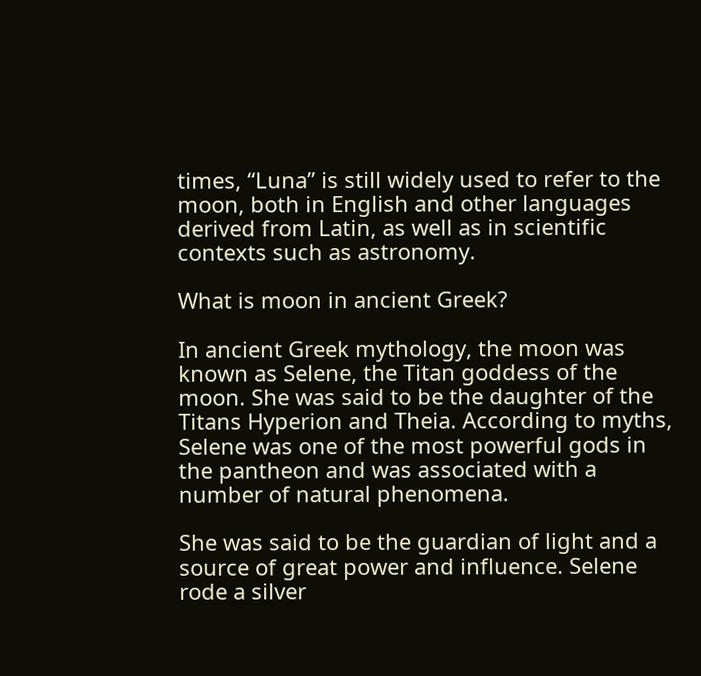times, “Luna” is still widely used to refer to the moon, both in English and other languages derived from Latin, as well as in scientific contexts such as astronomy.

What is moon in ancient Greek?

In ancient Greek mythology, the moon was known as Selene, the Titan goddess of the moon. She was said to be the daughter of the Titans Hyperion and Theia. According to myths, Selene was one of the most powerful gods in the pantheon and was associated with a number of natural phenomena.

She was said to be the guardian of light and a source of great power and influence. Selene rode a silver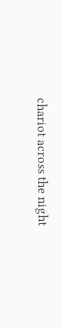chariot across the night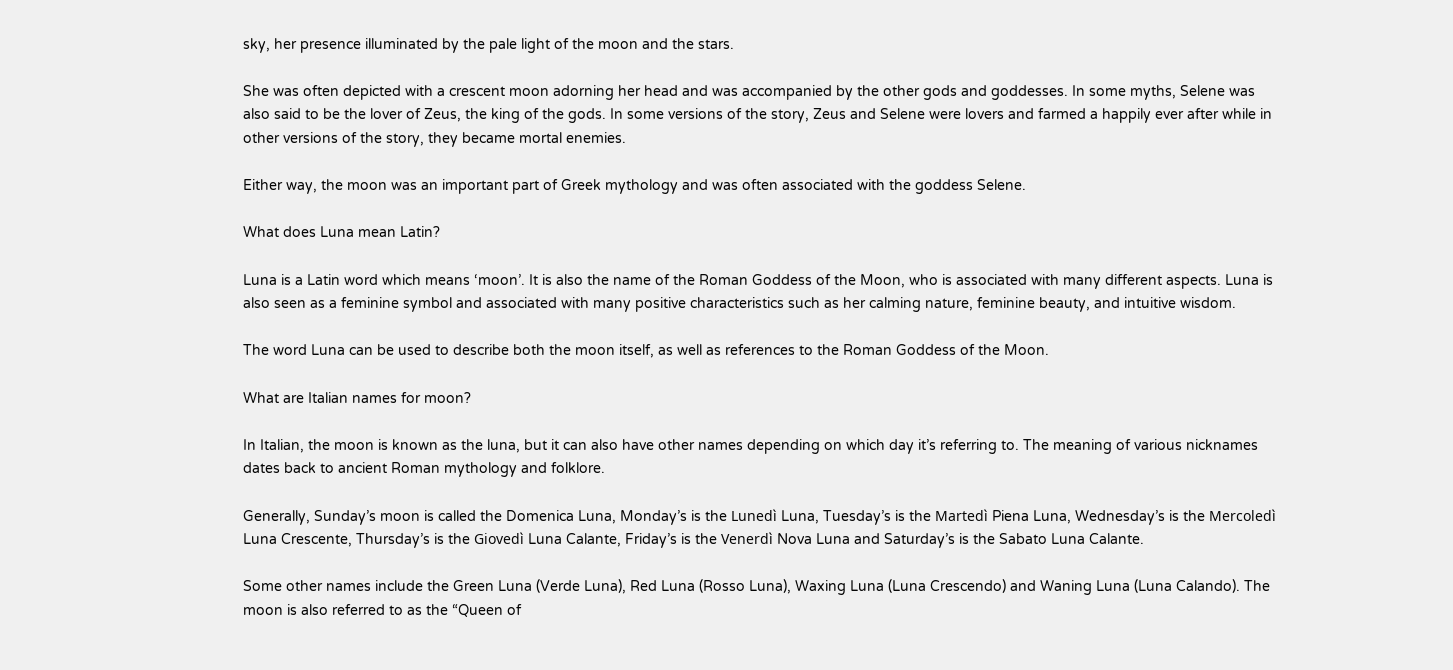sky, her presence illuminated by the pale light of the moon and the stars.

She was often depicted with a crescent moon adorning her head and was accompanied by the other gods and goddesses. In some myths, Selene was also said to be the lover of Zeus, the king of the gods. In some versions of the story, Zeus and Selene were lovers and farmed a happily ever after while in other versions of the story, they became mortal enemies.

Either way, the moon was an important part of Greek mythology and was often associated with the goddess Selene.

What does Luna mean Latin?

Luna is a Latin word which means ‘moon’. It is also the name of the Roman Goddess of the Moon, who is associated with many different aspects. Luna is also seen as a feminine symbol and associated with many positive characteristics such as her calming nature, feminine beauty, and intuitive wisdom.

The word Luna can be used to describe both the moon itself, as well as references to the Roman Goddess of the Moon.

What are Italian names for moon?

In Italian, the moon is known as the luna, but it can also have other names depending on which day it’s referring to. The meaning of various nicknames dates back to ancient Roman mythology and folklore.

Generally, Sunday’s moon is called the Domenica Luna, Monday’s is the Lunedì Luna, Tuesday’s is the Martedì Piena Luna, Wednesday’s is the Mercoledì Luna Crescente, Thursday’s is the Giovedì Luna Calante, Friday’s is the Venerdì Nova Luna and Saturday’s is the Sabato Luna Calante.

Some other names include the Green Luna (Verde Luna), Red Luna (Rosso Luna), Waxing Luna (Luna Crescendo) and Waning Luna (Luna Calando). The moon is also referred to as the “Queen of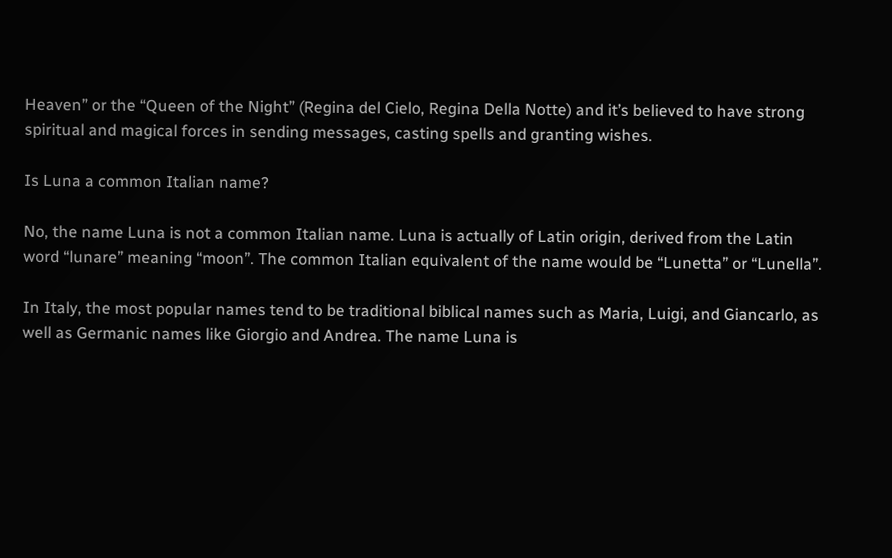Heaven” or the “Queen of the Night” (Regina del Cielo, Regina Della Notte) and it’s believed to have strong spiritual and magical forces in sending messages, casting spells and granting wishes.

Is Luna a common Italian name?

No, the name Luna is not a common Italian name. Luna is actually of Latin origin, derived from the Latin word “lunare” meaning “moon”. The common Italian equivalent of the name would be “Lunetta” or “Lunella”.

In Italy, the most popular names tend to be traditional biblical names such as Maria, Luigi, and Giancarlo, as well as Germanic names like Giorgio and Andrea. The name Luna is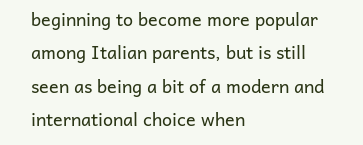beginning to become more popular among Italian parents, but is still seen as being a bit of a modern and international choice when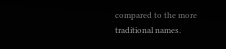compared to the more traditional names.